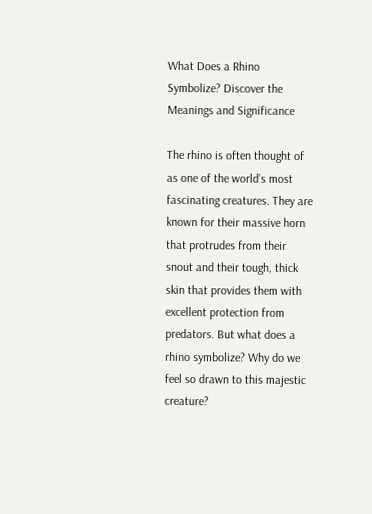What Does a Rhino Symbolize? Discover the Meanings and Significance

The rhino is often thought of as one of the world’s most fascinating creatures. They are known for their massive horn that protrudes from their snout and their tough, thick skin that provides them with excellent protection from predators. But what does a rhino symbolize? Why do we feel so drawn to this majestic creature?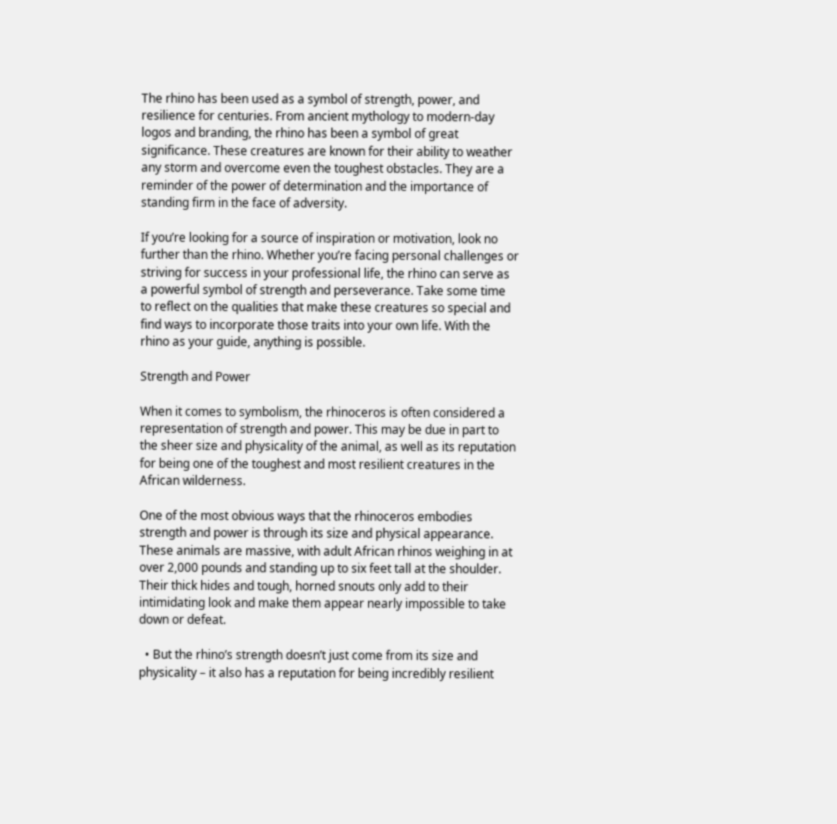The rhino has been used as a symbol of strength, power, and resilience for centuries. From ancient mythology to modern-day logos and branding, the rhino has been a symbol of great significance. These creatures are known for their ability to weather any storm and overcome even the toughest obstacles. They are a reminder of the power of determination and the importance of standing firm in the face of adversity.

If you’re looking for a source of inspiration or motivation, look no further than the rhino. Whether you’re facing personal challenges or striving for success in your professional life, the rhino can serve as a powerful symbol of strength and perseverance. Take some time to reflect on the qualities that make these creatures so special and find ways to incorporate those traits into your own life. With the rhino as your guide, anything is possible.

Strength and Power

When it comes to symbolism, the rhinoceros is often considered a representation of strength and power. This may be due in part to the sheer size and physicality of the animal, as well as its reputation for being one of the toughest and most resilient creatures in the African wilderness.

One of the most obvious ways that the rhinoceros embodies strength and power is through its size and physical appearance. These animals are massive, with adult African rhinos weighing in at over 2,000 pounds and standing up to six feet tall at the shoulder. Their thick hides and tough, horned snouts only add to their intimidating look and make them appear nearly impossible to take down or defeat.

  • But the rhino’s strength doesn’t just come from its size and physicality – it also has a reputation for being incredibly resilient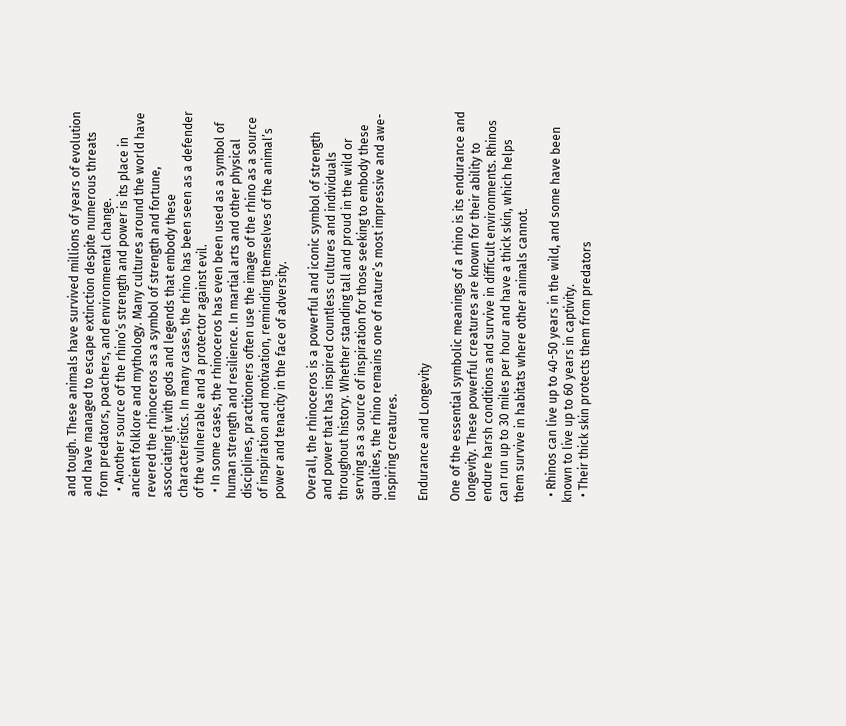and tough. These animals have survived millions of years of evolution and have managed to escape extinction despite numerous threats from predators, poachers, and environmental change.
  • Another source of the rhino’s strength and power is its place in ancient folklore and mythology. Many cultures around the world have revered the rhinoceros as a symbol of strength and fortune, associating it with gods and legends that embody these characteristics. In many cases, the rhino has been seen as a defender of the vulnerable and a protector against evil.
  • In some cases, the rhinoceros has even been used as a symbol of human strength and resilience. In martial arts and other physical disciplines, practitioners often use the image of the rhino as a source of inspiration and motivation, reminding themselves of the animal’s power and tenacity in the face of adversity.

Overall, the rhinoceros is a powerful and iconic symbol of strength and power that has inspired countless cultures and individuals throughout history. Whether standing tall and proud in the wild or serving as a source of inspiration for those seeking to embody these qualities, the rhino remains one of nature’s most impressive and awe-inspiring creatures.

Endurance and Longevity

One of the essential symbolic meanings of a rhino is its endurance and longevity. These powerful creatures are known for their ability to endure harsh conditions and survive in difficult environments. Rhinos can run up to 30 miles per hour and have a thick skin, which helps them survive in habitats where other animals cannot.

  • Rhinos can live up to 40-50 years in the wild, and some have been known to live up to 60 years in captivity.
  • Their thick skin protects them from predators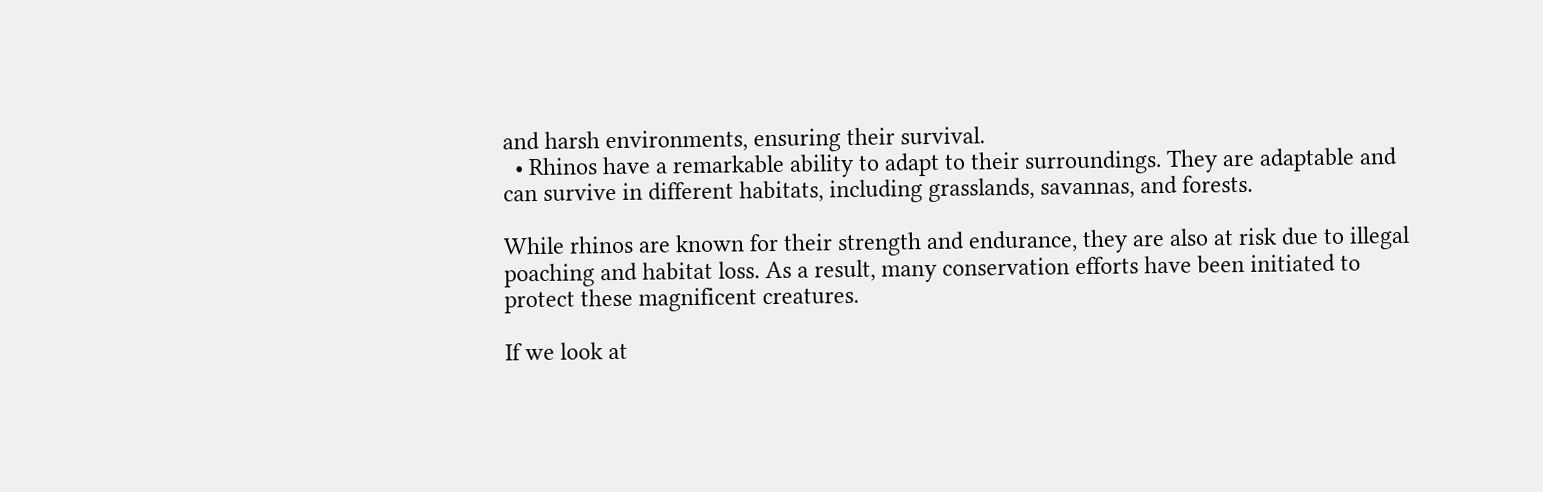and harsh environments, ensuring their survival.
  • Rhinos have a remarkable ability to adapt to their surroundings. They are adaptable and can survive in different habitats, including grasslands, savannas, and forests.

While rhinos are known for their strength and endurance, they are also at risk due to illegal poaching and habitat loss. As a result, many conservation efforts have been initiated to protect these magnificent creatures.

If we look at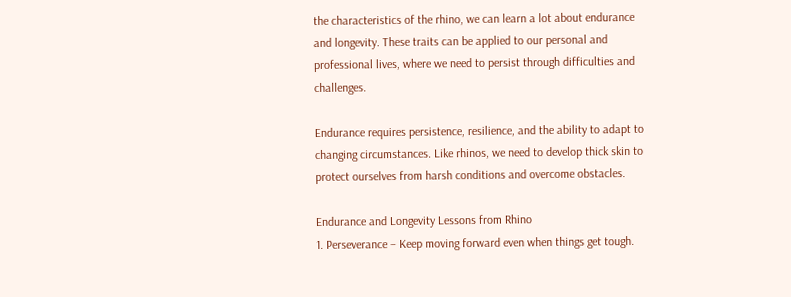the characteristics of the rhino, we can learn a lot about endurance and longevity. These traits can be applied to our personal and professional lives, where we need to persist through difficulties and challenges.

Endurance requires persistence, resilience, and the ability to adapt to changing circumstances. Like rhinos, we need to develop thick skin to protect ourselves from harsh conditions and overcome obstacles.

Endurance and Longevity Lessons from Rhino
1. Perseverance – Keep moving forward even when things get tough.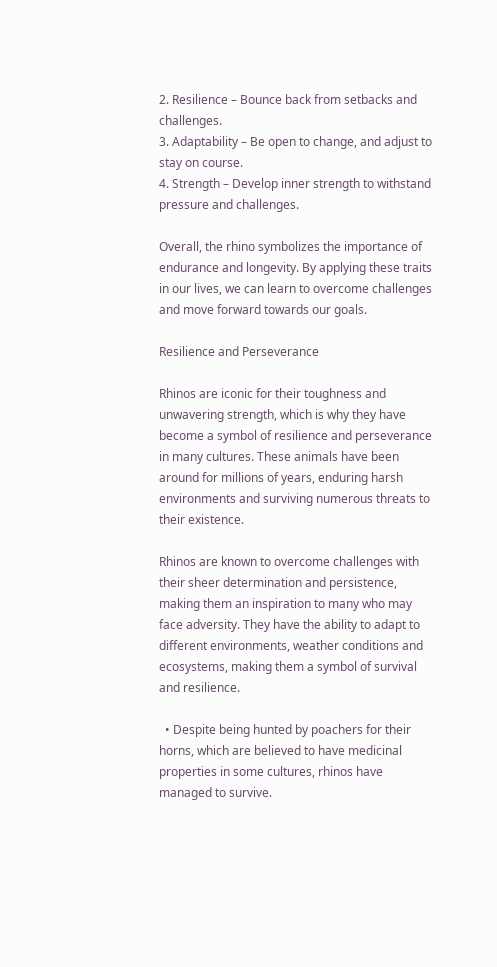2. Resilience – Bounce back from setbacks and challenges.
3. Adaptability – Be open to change, and adjust to stay on course.
4. Strength – Develop inner strength to withstand pressure and challenges.

Overall, the rhino symbolizes the importance of endurance and longevity. By applying these traits in our lives, we can learn to overcome challenges and move forward towards our goals.

Resilience and Perseverance

Rhinos are iconic for their toughness and unwavering strength, which is why they have become a symbol of resilience and perseverance in many cultures. These animals have been around for millions of years, enduring harsh environments and surviving numerous threats to their existence.

Rhinos are known to overcome challenges with their sheer determination and persistence, making them an inspiration to many who may face adversity. They have the ability to adapt to different environments, weather conditions and ecosystems, making them a symbol of survival and resilience.

  • Despite being hunted by poachers for their horns, which are believed to have medicinal properties in some cultures, rhinos have managed to survive.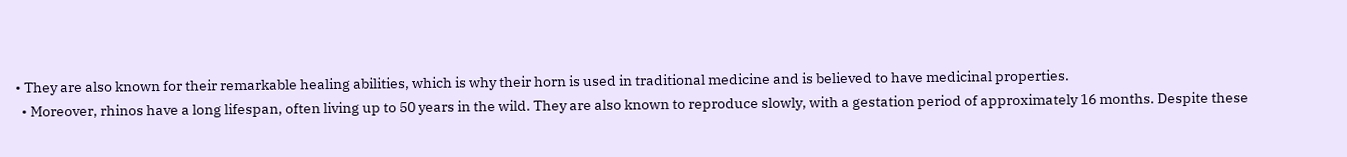• They are also known for their remarkable healing abilities, which is why their horn is used in traditional medicine and is believed to have medicinal properties.
  • Moreover, rhinos have a long lifespan, often living up to 50 years in the wild. They are also known to reproduce slowly, with a gestation period of approximately 16 months. Despite these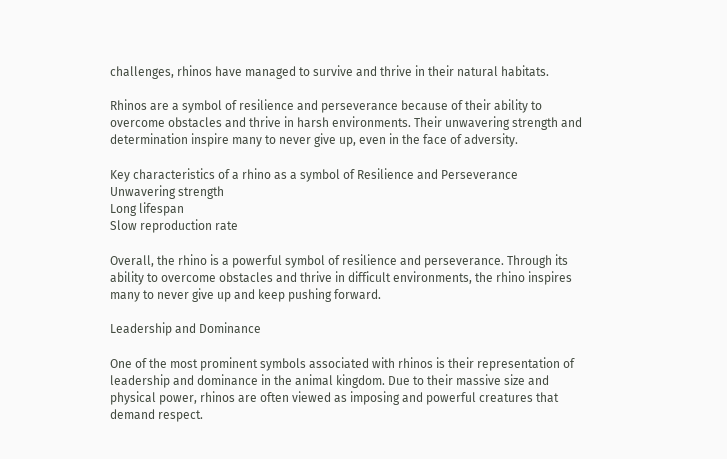challenges, rhinos have managed to survive and thrive in their natural habitats.

Rhinos are a symbol of resilience and perseverance because of their ability to overcome obstacles and thrive in harsh environments. Their unwavering strength and determination inspire many to never give up, even in the face of adversity.

Key characteristics of a rhino as a symbol of Resilience and Perseverance
Unwavering strength
Long lifespan
Slow reproduction rate

Overall, the rhino is a powerful symbol of resilience and perseverance. Through its ability to overcome obstacles and thrive in difficult environments, the rhino inspires many to never give up and keep pushing forward.

Leadership and Dominance

One of the most prominent symbols associated with rhinos is their representation of leadership and dominance in the animal kingdom. Due to their massive size and physical power, rhinos are often viewed as imposing and powerful creatures that demand respect.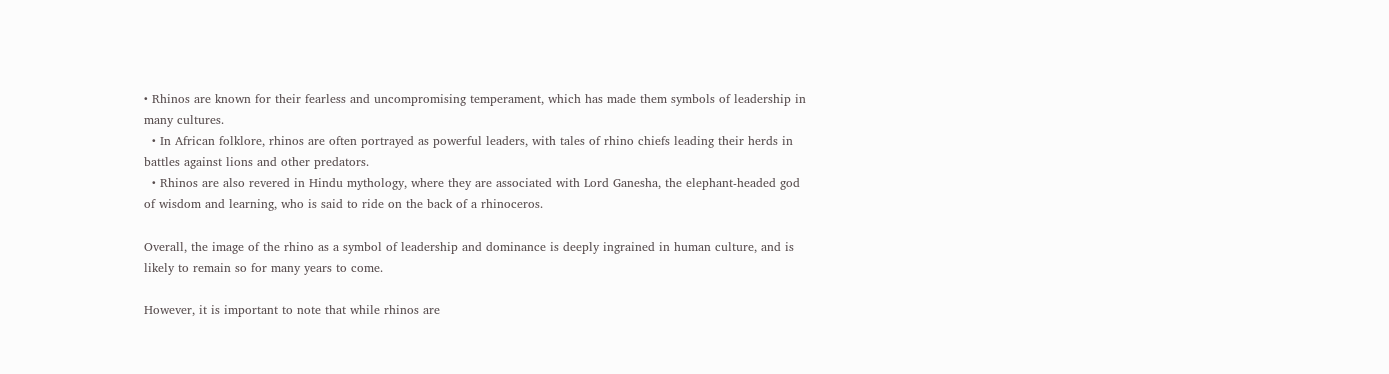• Rhinos are known for their fearless and uncompromising temperament, which has made them symbols of leadership in many cultures.
  • In African folklore, rhinos are often portrayed as powerful leaders, with tales of rhino chiefs leading their herds in battles against lions and other predators.
  • Rhinos are also revered in Hindu mythology, where they are associated with Lord Ganesha, the elephant-headed god of wisdom and learning, who is said to ride on the back of a rhinoceros.

Overall, the image of the rhino as a symbol of leadership and dominance is deeply ingrained in human culture, and is likely to remain so for many years to come.

However, it is important to note that while rhinos are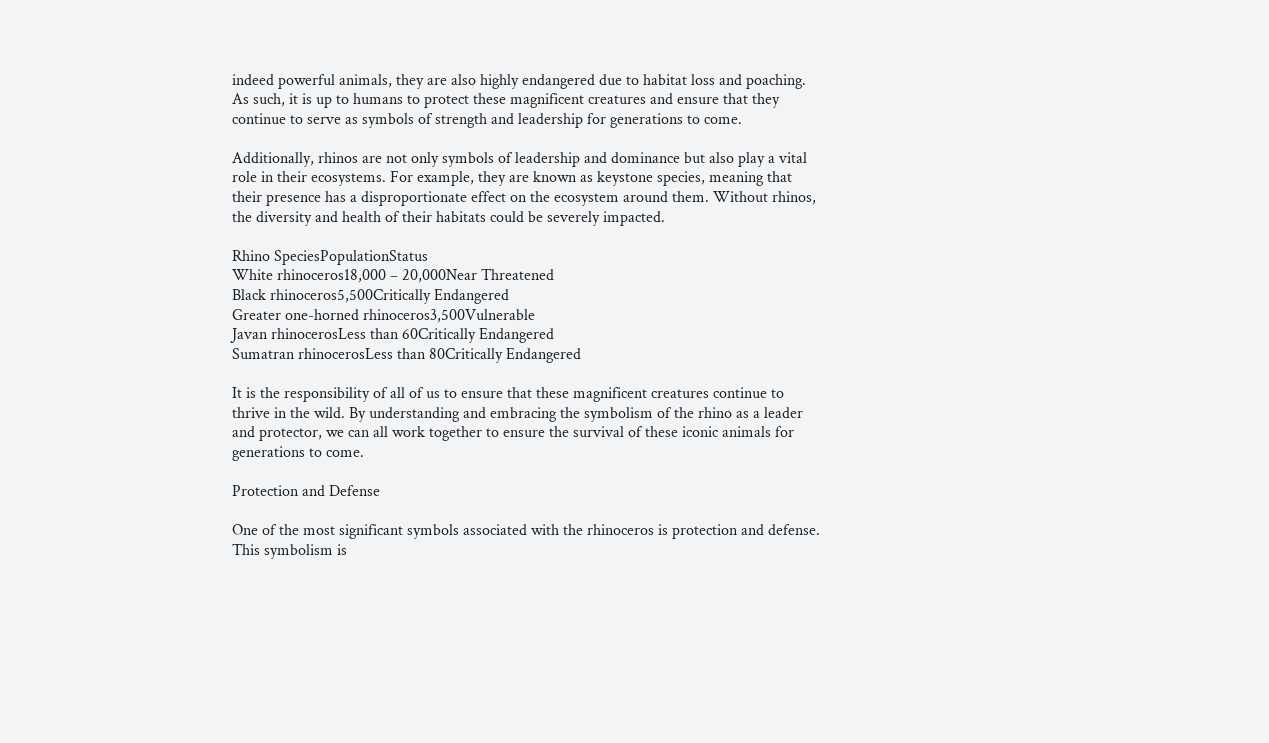indeed powerful animals, they are also highly endangered due to habitat loss and poaching. As such, it is up to humans to protect these magnificent creatures and ensure that they continue to serve as symbols of strength and leadership for generations to come.

Additionally, rhinos are not only symbols of leadership and dominance but also play a vital role in their ecosystems. For example, they are known as keystone species, meaning that their presence has a disproportionate effect on the ecosystem around them. Without rhinos, the diversity and health of their habitats could be severely impacted.

Rhino SpeciesPopulationStatus
White rhinoceros18,000 – 20,000Near Threatened
Black rhinoceros5,500Critically Endangered
Greater one-horned rhinoceros3,500Vulnerable
Javan rhinocerosLess than 60Critically Endangered
Sumatran rhinocerosLess than 80Critically Endangered

It is the responsibility of all of us to ensure that these magnificent creatures continue to thrive in the wild. By understanding and embracing the symbolism of the rhino as a leader and protector, we can all work together to ensure the survival of these iconic animals for generations to come.

Protection and Defense

One of the most significant symbols associated with the rhinoceros is protection and defense. This symbolism is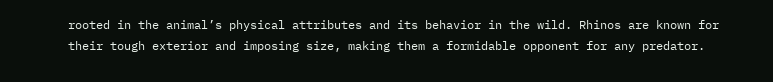rooted in the animal’s physical attributes and its behavior in the wild. Rhinos are known for their tough exterior and imposing size, making them a formidable opponent for any predator.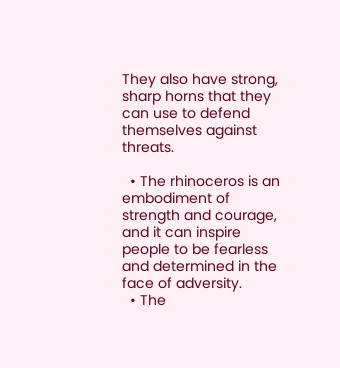They also have strong, sharp horns that they can use to defend themselves against threats.

  • The rhinoceros is an embodiment of strength and courage, and it can inspire people to be fearless and determined in the face of adversity.
  • The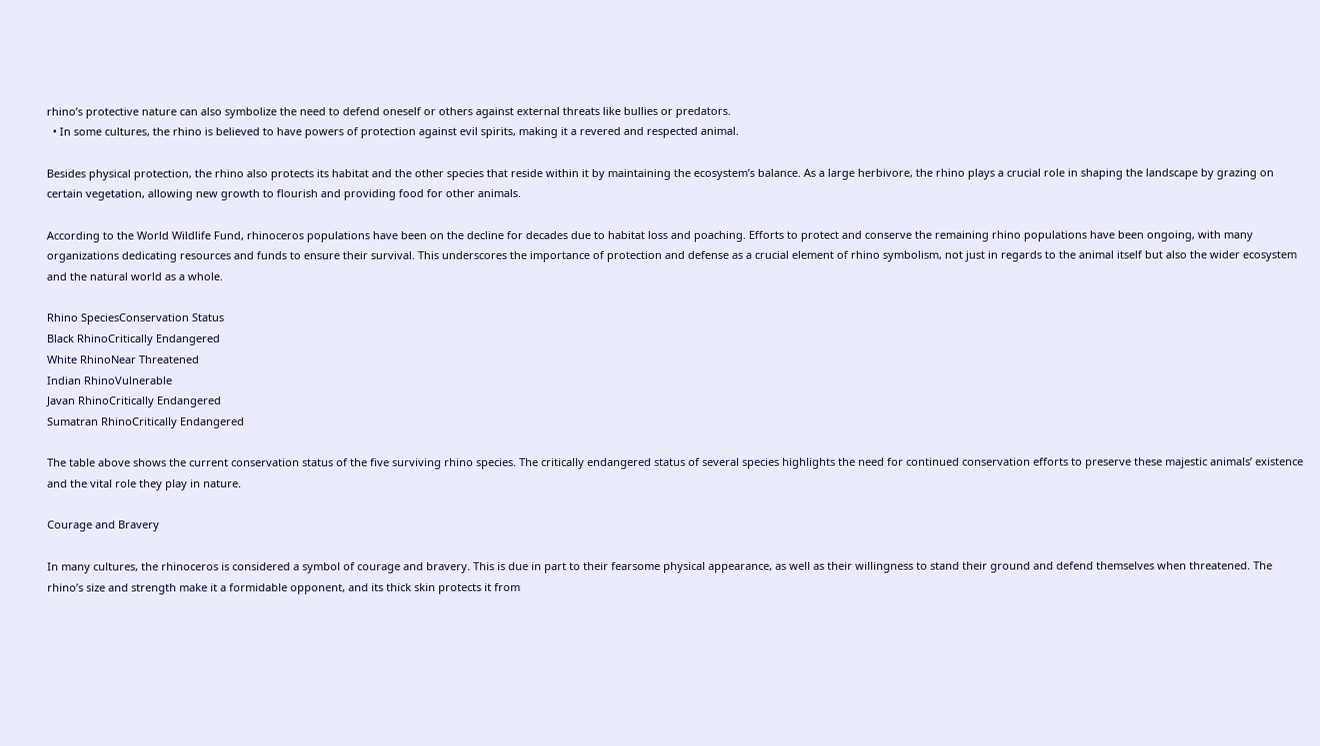rhino’s protective nature can also symbolize the need to defend oneself or others against external threats like bullies or predators.
  • In some cultures, the rhino is believed to have powers of protection against evil spirits, making it a revered and respected animal.

Besides physical protection, the rhino also protects its habitat and the other species that reside within it by maintaining the ecosystem’s balance. As a large herbivore, the rhino plays a crucial role in shaping the landscape by grazing on certain vegetation, allowing new growth to flourish and providing food for other animals.

According to the World Wildlife Fund, rhinoceros populations have been on the decline for decades due to habitat loss and poaching. Efforts to protect and conserve the remaining rhino populations have been ongoing, with many organizations dedicating resources and funds to ensure their survival. This underscores the importance of protection and defense as a crucial element of rhino symbolism, not just in regards to the animal itself but also the wider ecosystem and the natural world as a whole.

Rhino SpeciesConservation Status
Black RhinoCritically Endangered
White RhinoNear Threatened
Indian RhinoVulnerable
Javan RhinoCritically Endangered
Sumatran RhinoCritically Endangered

The table above shows the current conservation status of the five surviving rhino species. The critically endangered status of several species highlights the need for continued conservation efforts to preserve these majestic animals’ existence and the vital role they play in nature.

Courage and Bravery

In many cultures, the rhinoceros is considered a symbol of courage and bravery. This is due in part to their fearsome physical appearance, as well as their willingness to stand their ground and defend themselves when threatened. The rhino’s size and strength make it a formidable opponent, and its thick skin protects it from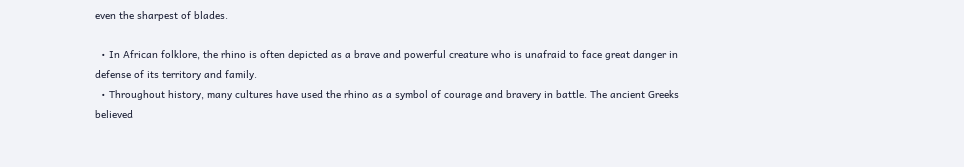even the sharpest of blades.

  • In African folklore, the rhino is often depicted as a brave and powerful creature who is unafraid to face great danger in defense of its territory and family.
  • Throughout history, many cultures have used the rhino as a symbol of courage and bravery in battle. The ancient Greeks believed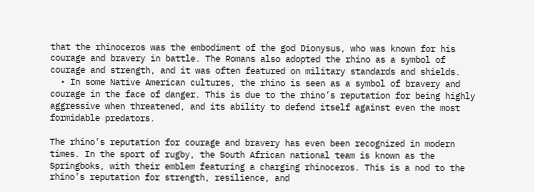that the rhinoceros was the embodiment of the god Dionysus, who was known for his courage and bravery in battle. The Romans also adopted the rhino as a symbol of courage and strength, and it was often featured on military standards and shields.
  • In some Native American cultures, the rhino is seen as a symbol of bravery and courage in the face of danger. This is due to the rhino’s reputation for being highly aggressive when threatened, and its ability to defend itself against even the most formidable predators.

The rhino’s reputation for courage and bravery has even been recognized in modern times. In the sport of rugby, the South African national team is known as the Springboks, with their emblem featuring a charging rhinoceros. This is a nod to the rhino’s reputation for strength, resilience, and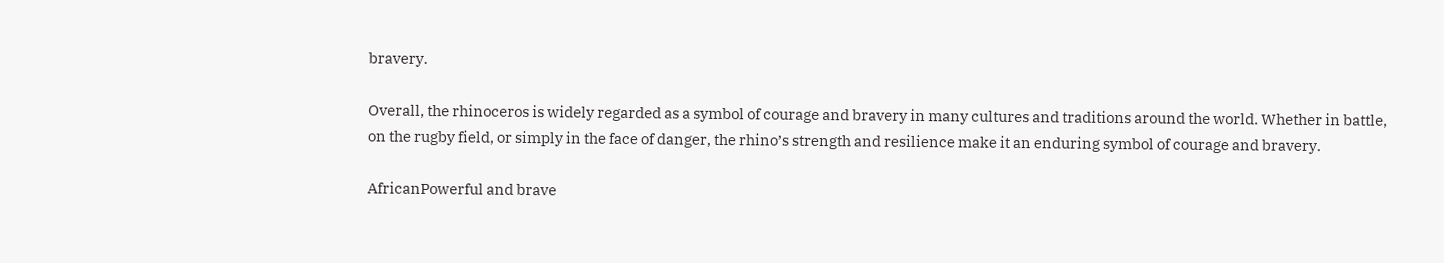bravery.

Overall, the rhinoceros is widely regarded as a symbol of courage and bravery in many cultures and traditions around the world. Whether in battle, on the rugby field, or simply in the face of danger, the rhino’s strength and resilience make it an enduring symbol of courage and bravery.

AfricanPowerful and brave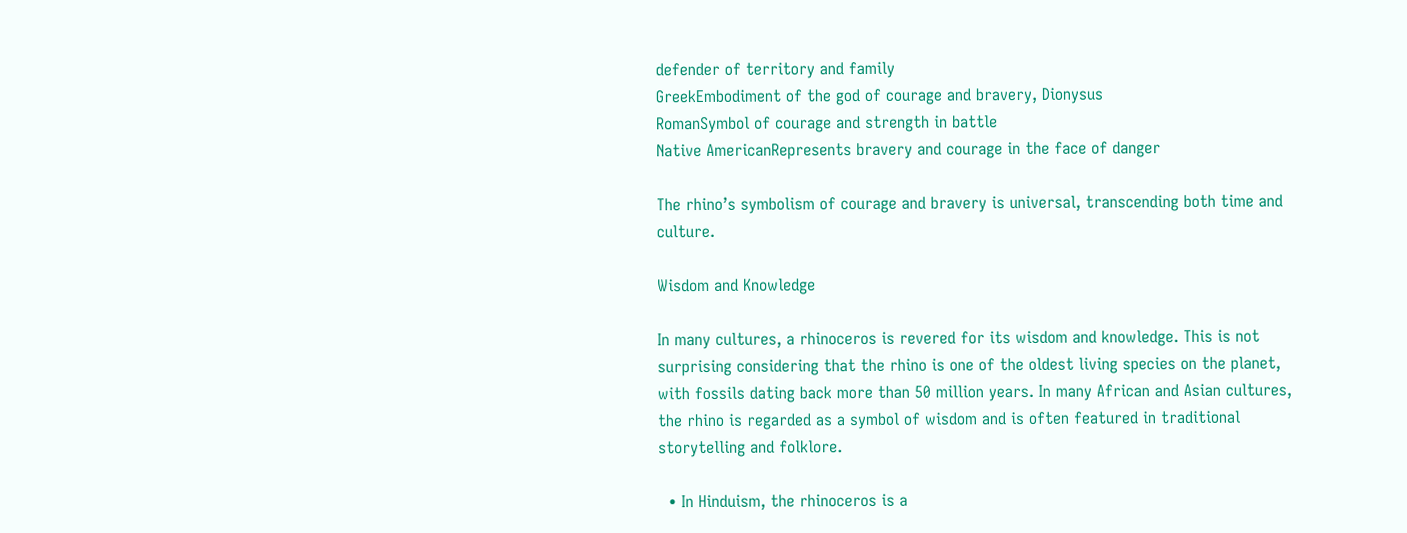defender of territory and family
GreekEmbodiment of the god of courage and bravery, Dionysus
RomanSymbol of courage and strength in battle
Native AmericanRepresents bravery and courage in the face of danger

The rhino’s symbolism of courage and bravery is universal, transcending both time and culture.

Wisdom and Knowledge

In many cultures, a rhinoceros is revered for its wisdom and knowledge. This is not surprising considering that the rhino is one of the oldest living species on the planet, with fossils dating back more than 50 million years. In many African and Asian cultures, the rhino is regarded as a symbol of wisdom and is often featured in traditional storytelling and folklore.

  • In Hinduism, the rhinoceros is a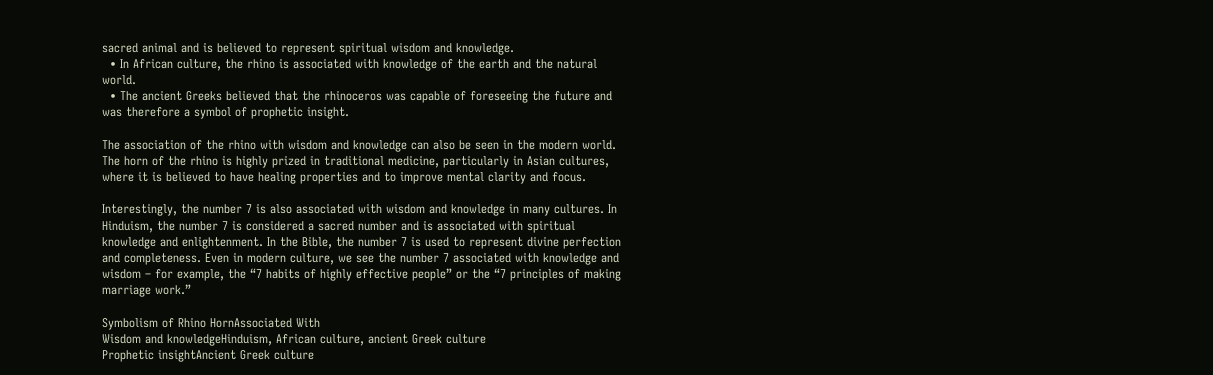sacred animal and is believed to represent spiritual wisdom and knowledge.
  • In African culture, the rhino is associated with knowledge of the earth and the natural world.
  • The ancient Greeks believed that the rhinoceros was capable of foreseeing the future and was therefore a symbol of prophetic insight.

The association of the rhino with wisdom and knowledge can also be seen in the modern world. The horn of the rhino is highly prized in traditional medicine, particularly in Asian cultures, where it is believed to have healing properties and to improve mental clarity and focus.

Interestingly, the number 7 is also associated with wisdom and knowledge in many cultures. In Hinduism, the number 7 is considered a sacred number and is associated with spiritual knowledge and enlightenment. In the Bible, the number 7 is used to represent divine perfection and completeness. Even in modern culture, we see the number 7 associated with knowledge and wisdom – for example, the “7 habits of highly effective people” or the “7 principles of making marriage work.”

Symbolism of Rhino HornAssociated With
Wisdom and knowledgeHinduism, African culture, ancient Greek culture
Prophetic insightAncient Greek culture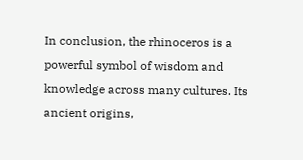In conclusion, the rhinoceros is a powerful symbol of wisdom and knowledge across many cultures. Its ancient origins,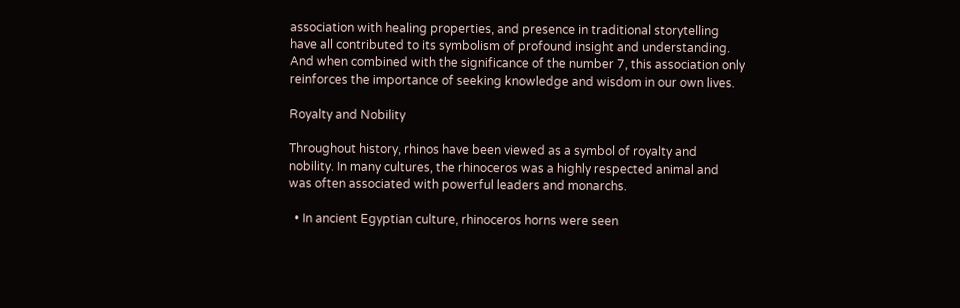association with healing properties, and presence in traditional storytelling have all contributed to its symbolism of profound insight and understanding. And when combined with the significance of the number 7, this association only reinforces the importance of seeking knowledge and wisdom in our own lives.

Royalty and Nobility

Throughout history, rhinos have been viewed as a symbol of royalty and nobility. In many cultures, the rhinoceros was a highly respected animal and was often associated with powerful leaders and monarchs.

  • In ancient Egyptian culture, rhinoceros horns were seen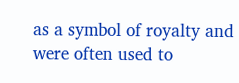as a symbol of royalty and were often used to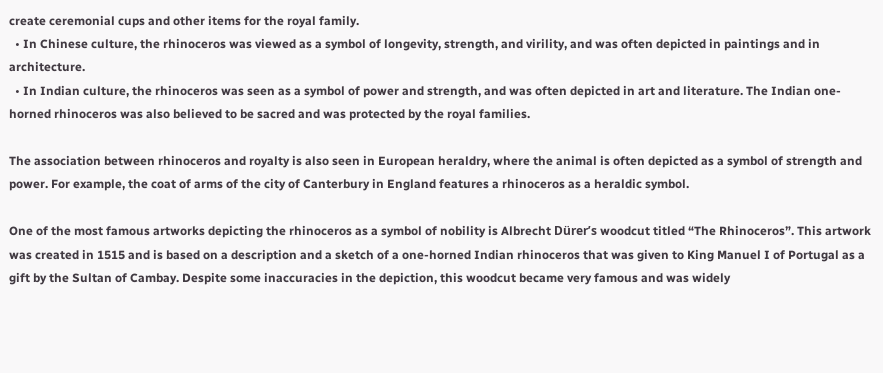create ceremonial cups and other items for the royal family.
  • In Chinese culture, the rhinoceros was viewed as a symbol of longevity, strength, and virility, and was often depicted in paintings and in architecture.
  • In Indian culture, the rhinoceros was seen as a symbol of power and strength, and was often depicted in art and literature. The Indian one-horned rhinoceros was also believed to be sacred and was protected by the royal families.

The association between rhinoceros and royalty is also seen in European heraldry, where the animal is often depicted as a symbol of strength and power. For example, the coat of arms of the city of Canterbury in England features a rhinoceros as a heraldic symbol.

One of the most famous artworks depicting the rhinoceros as a symbol of nobility is Albrecht Dürer’s woodcut titled “The Rhinoceros”. This artwork was created in 1515 and is based on a description and a sketch of a one-horned Indian rhinoceros that was given to King Manuel I of Portugal as a gift by the Sultan of Cambay. Despite some inaccuracies in the depiction, this woodcut became very famous and was widely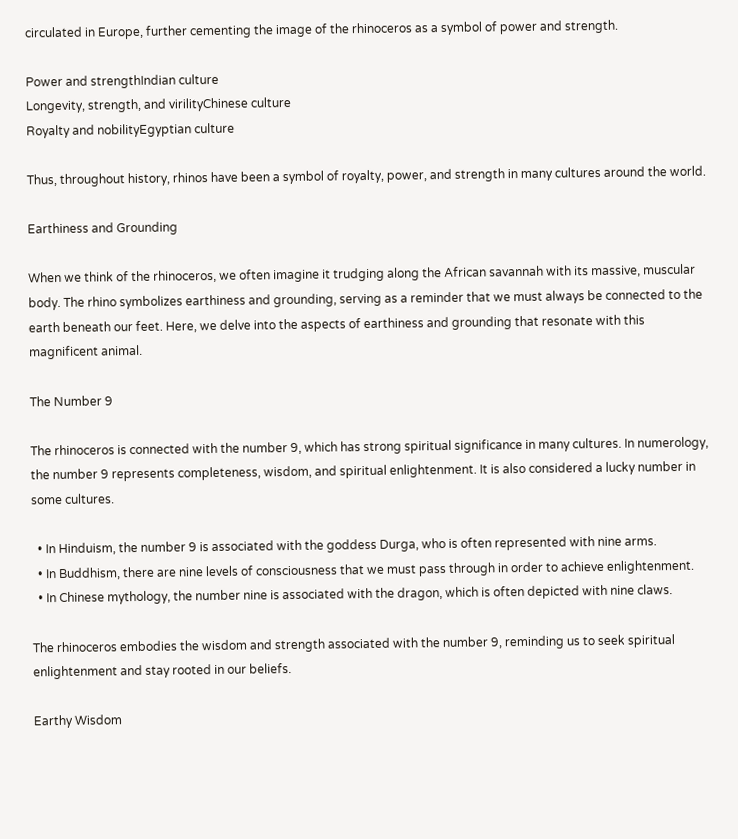circulated in Europe, further cementing the image of the rhinoceros as a symbol of power and strength.

Power and strengthIndian culture
Longevity, strength, and virilityChinese culture
Royalty and nobilityEgyptian culture

Thus, throughout history, rhinos have been a symbol of royalty, power, and strength in many cultures around the world.

Earthiness and Grounding

When we think of the rhinoceros, we often imagine it trudging along the African savannah with its massive, muscular body. The rhino symbolizes earthiness and grounding, serving as a reminder that we must always be connected to the earth beneath our feet. Here, we delve into the aspects of earthiness and grounding that resonate with this magnificent animal.

The Number 9

The rhinoceros is connected with the number 9, which has strong spiritual significance in many cultures. In numerology, the number 9 represents completeness, wisdom, and spiritual enlightenment. It is also considered a lucky number in some cultures.

  • In Hinduism, the number 9 is associated with the goddess Durga, who is often represented with nine arms.
  • In Buddhism, there are nine levels of consciousness that we must pass through in order to achieve enlightenment.
  • In Chinese mythology, the number nine is associated with the dragon, which is often depicted with nine claws.

The rhinoceros embodies the wisdom and strength associated with the number 9, reminding us to seek spiritual enlightenment and stay rooted in our beliefs.

Earthy Wisdom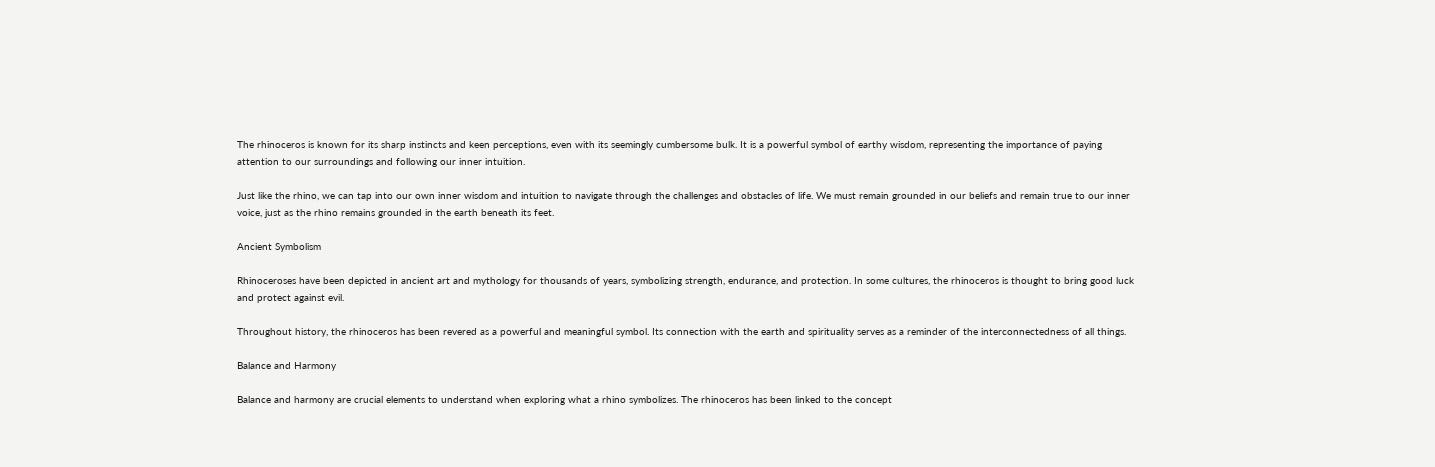The rhinoceros is known for its sharp instincts and keen perceptions, even with its seemingly cumbersome bulk. It is a powerful symbol of earthy wisdom, representing the importance of paying attention to our surroundings and following our inner intuition.

Just like the rhino, we can tap into our own inner wisdom and intuition to navigate through the challenges and obstacles of life. We must remain grounded in our beliefs and remain true to our inner voice, just as the rhino remains grounded in the earth beneath its feet.

Ancient Symbolism

Rhinoceroses have been depicted in ancient art and mythology for thousands of years, symbolizing strength, endurance, and protection. In some cultures, the rhinoceros is thought to bring good luck and protect against evil.

Throughout history, the rhinoceros has been revered as a powerful and meaningful symbol. Its connection with the earth and spirituality serves as a reminder of the interconnectedness of all things.

Balance and Harmony

Balance and harmony are crucial elements to understand when exploring what a rhino symbolizes. The rhinoceros has been linked to the concept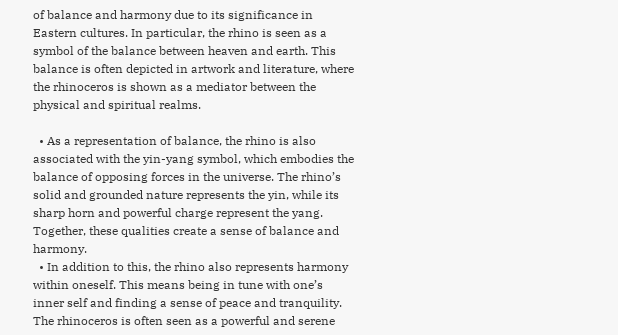of balance and harmony due to its significance in Eastern cultures. In particular, the rhino is seen as a symbol of the balance between heaven and earth. This balance is often depicted in artwork and literature, where the rhinoceros is shown as a mediator between the physical and spiritual realms.

  • As a representation of balance, the rhino is also associated with the yin-yang symbol, which embodies the balance of opposing forces in the universe. The rhino’s solid and grounded nature represents the yin, while its sharp horn and powerful charge represent the yang. Together, these qualities create a sense of balance and harmony.
  • In addition to this, the rhino also represents harmony within oneself. This means being in tune with one’s inner self and finding a sense of peace and tranquility. The rhinoceros is often seen as a powerful and serene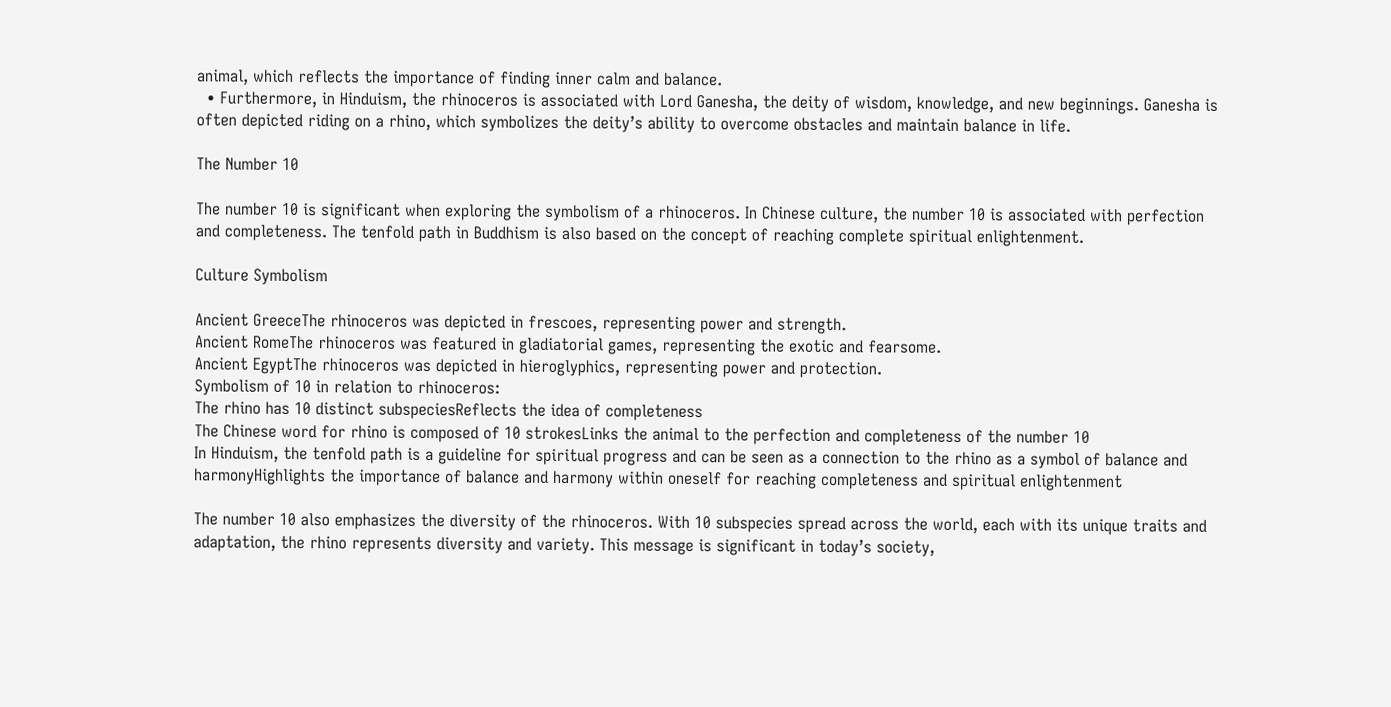animal, which reflects the importance of finding inner calm and balance.
  • Furthermore, in Hinduism, the rhinoceros is associated with Lord Ganesha, the deity of wisdom, knowledge, and new beginnings. Ganesha is often depicted riding on a rhino, which symbolizes the deity’s ability to overcome obstacles and maintain balance in life.

The Number 10

The number 10 is significant when exploring the symbolism of a rhinoceros. In Chinese culture, the number 10 is associated with perfection and completeness. The tenfold path in Buddhism is also based on the concept of reaching complete spiritual enlightenment.

Culture Symbolism

Ancient GreeceThe rhinoceros was depicted in frescoes, representing power and strength.
Ancient RomeThe rhinoceros was featured in gladiatorial games, representing the exotic and fearsome.
Ancient EgyptThe rhinoceros was depicted in hieroglyphics, representing power and protection.
Symbolism of 10 in relation to rhinoceros:
The rhino has 10 distinct subspeciesReflects the idea of completeness
The Chinese word for rhino is composed of 10 strokesLinks the animal to the perfection and completeness of the number 10
In Hinduism, the tenfold path is a guideline for spiritual progress and can be seen as a connection to the rhino as a symbol of balance and harmonyHighlights the importance of balance and harmony within oneself for reaching completeness and spiritual enlightenment

The number 10 also emphasizes the diversity of the rhinoceros. With 10 subspecies spread across the world, each with its unique traits and adaptation, the rhino represents diversity and variety. This message is significant in today’s society,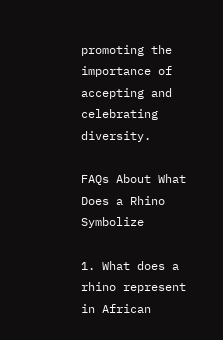promoting the importance of accepting and celebrating diversity.

FAQs About What Does a Rhino Symbolize

1. What does a rhino represent in African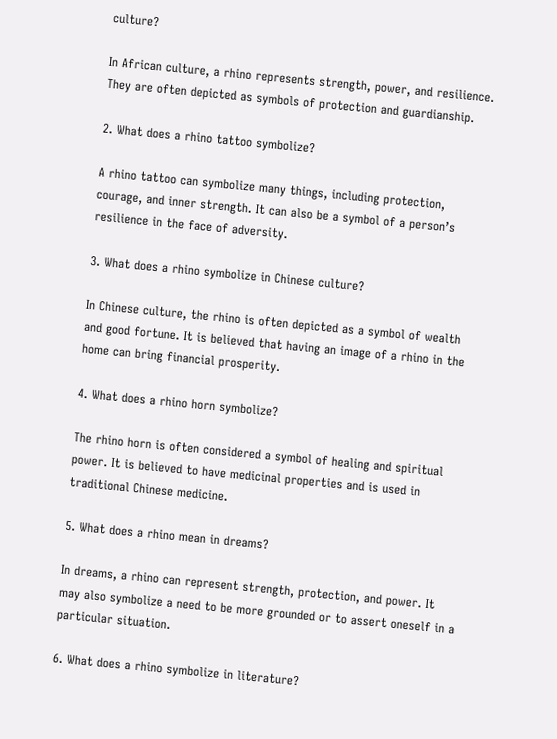culture?

In African culture, a rhino represents strength, power, and resilience. They are often depicted as symbols of protection and guardianship.

2. What does a rhino tattoo symbolize?

A rhino tattoo can symbolize many things, including protection, courage, and inner strength. It can also be a symbol of a person’s resilience in the face of adversity.

3. What does a rhino symbolize in Chinese culture?

In Chinese culture, the rhino is often depicted as a symbol of wealth and good fortune. It is believed that having an image of a rhino in the home can bring financial prosperity.

4. What does a rhino horn symbolize?

The rhino horn is often considered a symbol of healing and spiritual power. It is believed to have medicinal properties and is used in traditional Chinese medicine.

5. What does a rhino mean in dreams?

In dreams, a rhino can represent strength, protection, and power. It may also symbolize a need to be more grounded or to assert oneself in a particular situation.

6. What does a rhino symbolize in literature?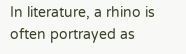In literature, a rhino is often portrayed as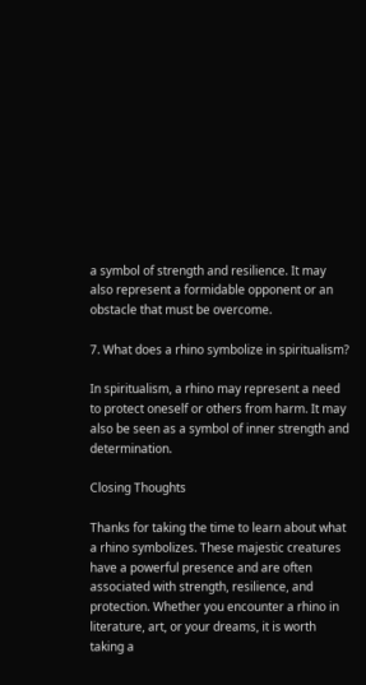a symbol of strength and resilience. It may also represent a formidable opponent or an obstacle that must be overcome.

7. What does a rhino symbolize in spiritualism?

In spiritualism, a rhino may represent a need to protect oneself or others from harm. It may also be seen as a symbol of inner strength and determination.

Closing Thoughts

Thanks for taking the time to learn about what a rhino symbolizes. These majestic creatures have a powerful presence and are often associated with strength, resilience, and protection. Whether you encounter a rhino in literature, art, or your dreams, it is worth taking a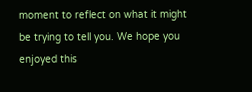moment to reflect on what it might be trying to tell you. We hope you enjoyed this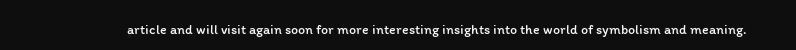article and will visit again soon for more interesting insights into the world of symbolism and meaning.